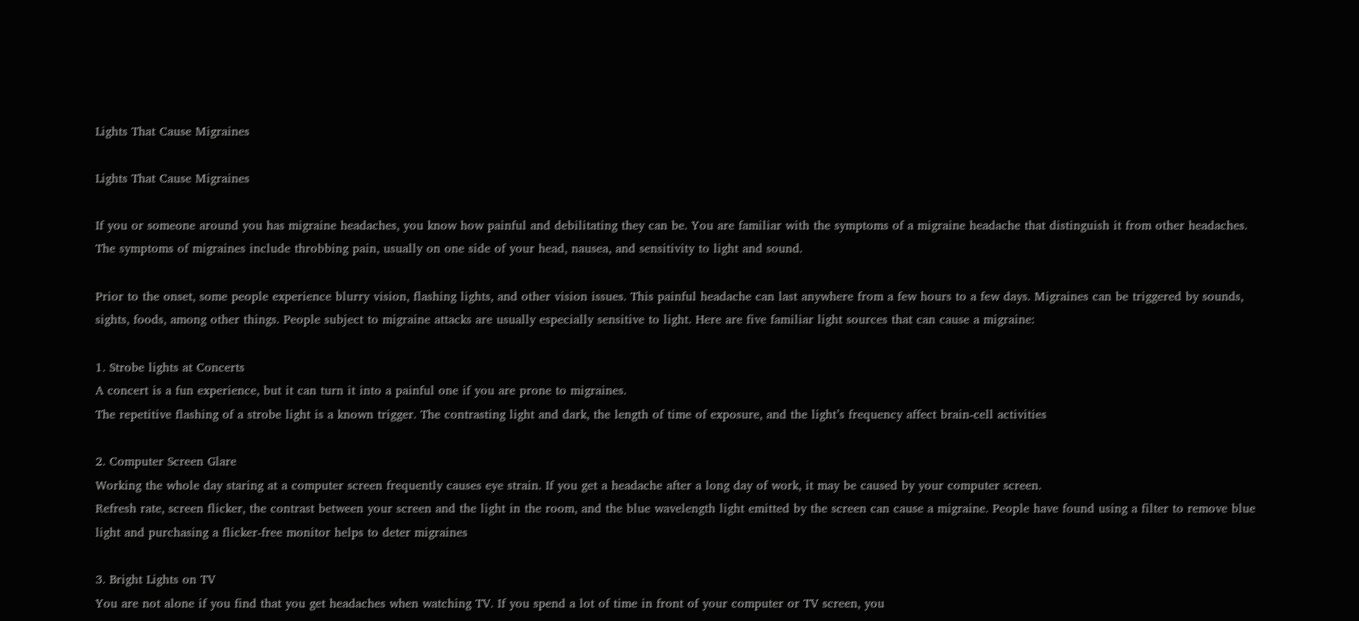Lights That Cause Migraines

Lights That Cause Migraines

If you or someone around you has migraine headaches, you know how painful and debilitating they can be. You are familiar with the symptoms of a migraine headache that distinguish it from other headaches. The symptoms of migraines include throbbing pain, usually on one side of your head, nausea, and sensitivity to light and sound.

Prior to the onset, some people experience blurry vision, flashing lights, and other vision issues. This painful headache can last anywhere from a few hours to a few days. Migraines can be triggered by sounds, sights, foods, among other things. People subject to migraine attacks are usually especially sensitive to light. Here are five familiar light sources that can cause a migraine:

1. Strobe lights at Concerts
A concert is a fun experience, but it can turn it into a painful one if you are prone to migraines.
The repetitive flashing of a strobe light is a known trigger. The contrasting light and dark, the length of time of exposure, and the light’s frequency affect brain-cell activities

2. Computer Screen Glare
Working the whole day staring at a computer screen frequently causes eye strain. If you get a headache after a long day of work, it may be caused by your computer screen.
Refresh rate, screen flicker, the contrast between your screen and the light in the room, and the blue wavelength light emitted by the screen can cause a migraine. People have found using a filter to remove blue light and purchasing a flicker-free monitor helps to deter migraines

3. Bright Lights on TV
You are not alone if you find that you get headaches when watching TV. If you spend a lot of time in front of your computer or TV screen, you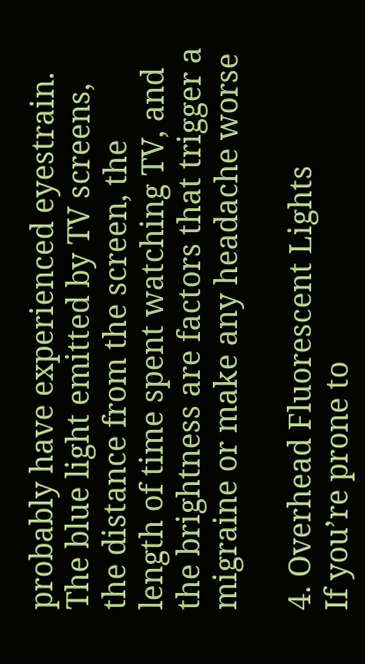probably have experienced eyestrain. The blue light emitted by TV screens, the distance from the screen, the length of time spent watching TV, and the brightness are factors that trigger a migraine or make any headache worse

4. Overhead Fluorescent Lights
If you’re prone to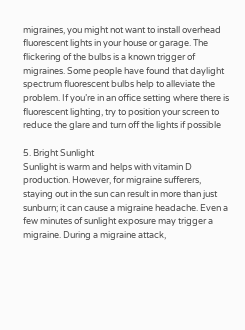migraines, you might not want to install overhead fluorescent lights in your house or garage. The flickering of the bulbs is a known trigger of migraines. Some people have found that daylight spectrum fluorescent bulbs help to alleviate the problem. If you’re in an office setting where there is fluorescent lighting, try to position your screen to reduce the glare and turn off the lights if possible

5. Bright Sunlight
Sunlight is warm and helps with vitamin D production. However, for migraine sufferers, staying out in the sun can result in more than just sunburn; it can cause a migraine headache. Even a few minutes of sunlight exposure may trigger a migraine. During a migraine attack,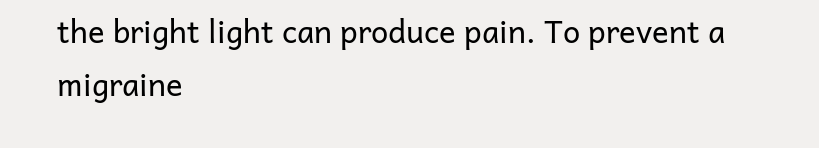the bright light can produce pain. To prevent a migraine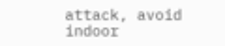attack, avoid indoor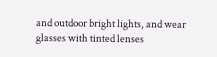and outdoor bright lights, and wear glasses with tinted lenses